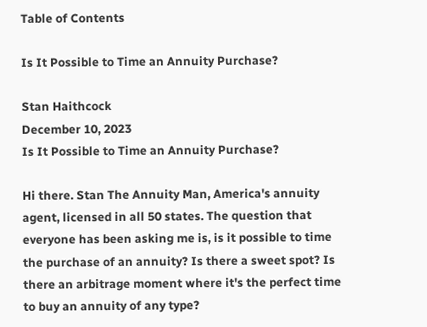Table of Contents

Is It Possible to Time an Annuity Purchase?

Stan Haithcock
December 10, 2023
Is It Possible to Time an Annuity Purchase?

Hi there. Stan The Annuity Man, America's annuity agent, licensed in all 50 states. The question that everyone has been asking me is, is it possible to time the purchase of an annuity? Is there a sweet spot? Is there an arbitrage moment where it's the perfect time to buy an annuity of any type?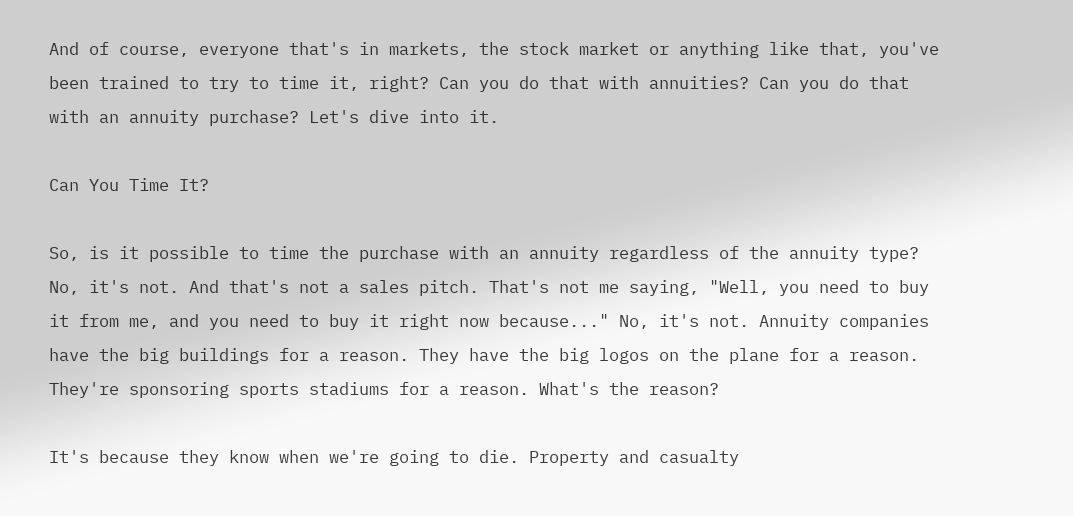And of course, everyone that's in markets, the stock market or anything like that, you've been trained to try to time it, right? Can you do that with annuities? Can you do that with an annuity purchase? Let's dive into it.

Can You Time It?

So, is it possible to time the purchase with an annuity regardless of the annuity type? No, it's not. And that's not a sales pitch. That's not me saying, "Well, you need to buy it from me, and you need to buy it right now because..." No, it's not. Annuity companies have the big buildings for a reason. They have the big logos on the plane for a reason. They're sponsoring sports stadiums for a reason. What's the reason?

It's because they know when we're going to die. Property and casualty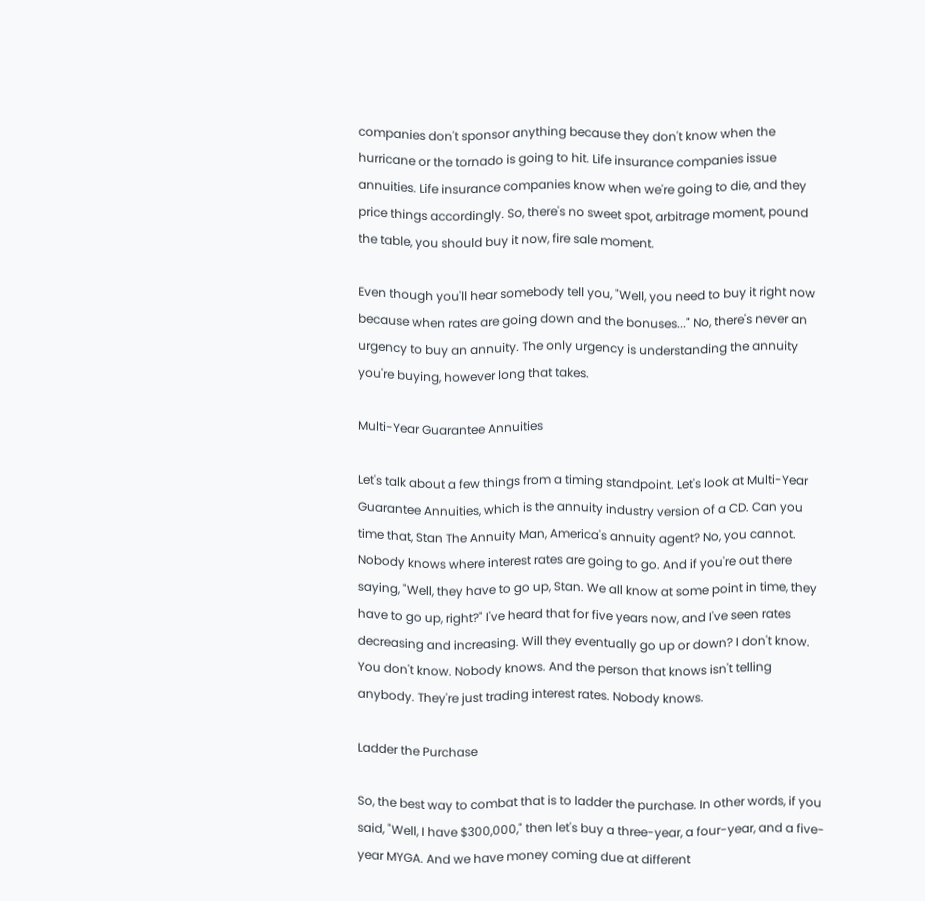companies don't sponsor anything because they don't know when the hurricane or the tornado is going to hit. Life insurance companies issue annuities. Life insurance companies know when we're going to die, and they price things accordingly. So, there's no sweet spot, arbitrage moment, pound the table, you should buy it now, fire sale moment.

Even though you'll hear somebody tell you, "Well, you need to buy it right now because when rates are going down and the bonuses..." No, there's never an urgency to buy an annuity. The only urgency is understanding the annuity you're buying, however long that takes.

Multi-Year Guarantee Annuities

Let's talk about a few things from a timing standpoint. Let's look at Multi-Year Guarantee Annuities, which is the annuity industry version of a CD. Can you time that, Stan The Annuity Man, America's annuity agent? No, you cannot. Nobody knows where interest rates are going to go. And if you're out there saying, "Well, they have to go up, Stan. We all know at some point in time, they have to go up, right?" I've heard that for five years now, and I've seen rates decreasing and increasing. Will they eventually go up or down? I don't know. You don't know. Nobody knows. And the person that knows isn't telling anybody. They're just trading interest rates. Nobody knows.

Ladder the Purchase

So, the best way to combat that is to ladder the purchase. In other words, if you said, "Well, I have $300,000," then let's buy a three-year, a four-year, and a five-year MYGA. And we have money coming due at different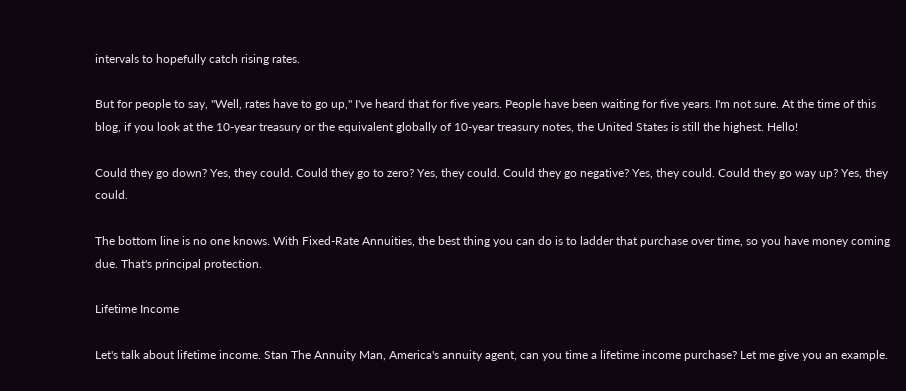intervals to hopefully catch rising rates.

But for people to say, "Well, rates have to go up," I've heard that for five years. People have been waiting for five years. I'm not sure. At the time of this blog, if you look at the 10-year treasury or the equivalent globally of 10-year treasury notes, the United States is still the highest. Hello!

Could they go down? Yes, they could. Could they go to zero? Yes, they could. Could they go negative? Yes, they could. Could they go way up? Yes, they could.

The bottom line is no one knows. With Fixed-Rate Annuities, the best thing you can do is to ladder that purchase over time, so you have money coming due. That's principal protection.

Lifetime Income

Let's talk about lifetime income. Stan The Annuity Man, America's annuity agent, can you time a lifetime income purchase? Let me give you an example.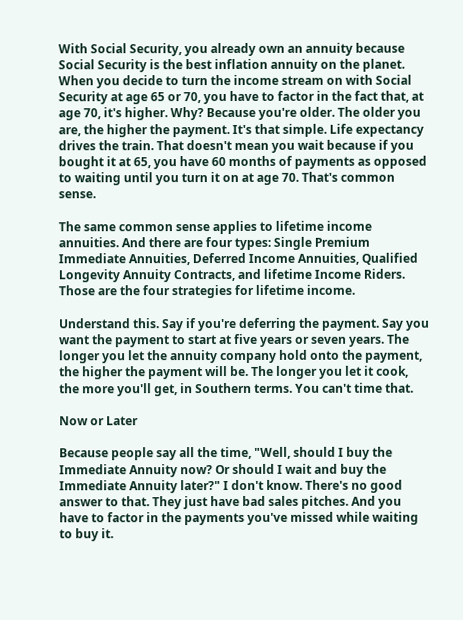With Social Security, you already own an annuity because Social Security is the best inflation annuity on the planet. When you decide to turn the income stream on with Social Security at age 65 or 70, you have to factor in the fact that, at age 70, it's higher. Why? Because you're older. The older you are, the higher the payment. It's that simple. Life expectancy drives the train. That doesn't mean you wait because if you bought it at 65, you have 60 months of payments as opposed to waiting until you turn it on at age 70. That's common sense.

The same common sense applies to lifetime income annuities. And there are four types: Single Premium Immediate Annuities, Deferred Income Annuities, Qualified Longevity Annuity Contracts, and lifetime Income Riders. Those are the four strategies for lifetime income.

Understand this. Say if you're deferring the payment. Say you want the payment to start at five years or seven years. The longer you let the annuity company hold onto the payment, the higher the payment will be. The longer you let it cook, the more you'll get, in Southern terms. You can't time that.

Now or Later

Because people say all the time, "Well, should I buy the Immediate Annuity now? Or should I wait and buy the Immediate Annuity later?" I don't know. There's no good answer to that. They just have bad sales pitches. And you have to factor in the payments you've missed while waiting to buy it.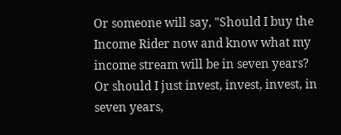Or someone will say, "Should I buy the Income Rider now and know what my income stream will be in seven years? Or should I just invest, invest, invest, in seven years,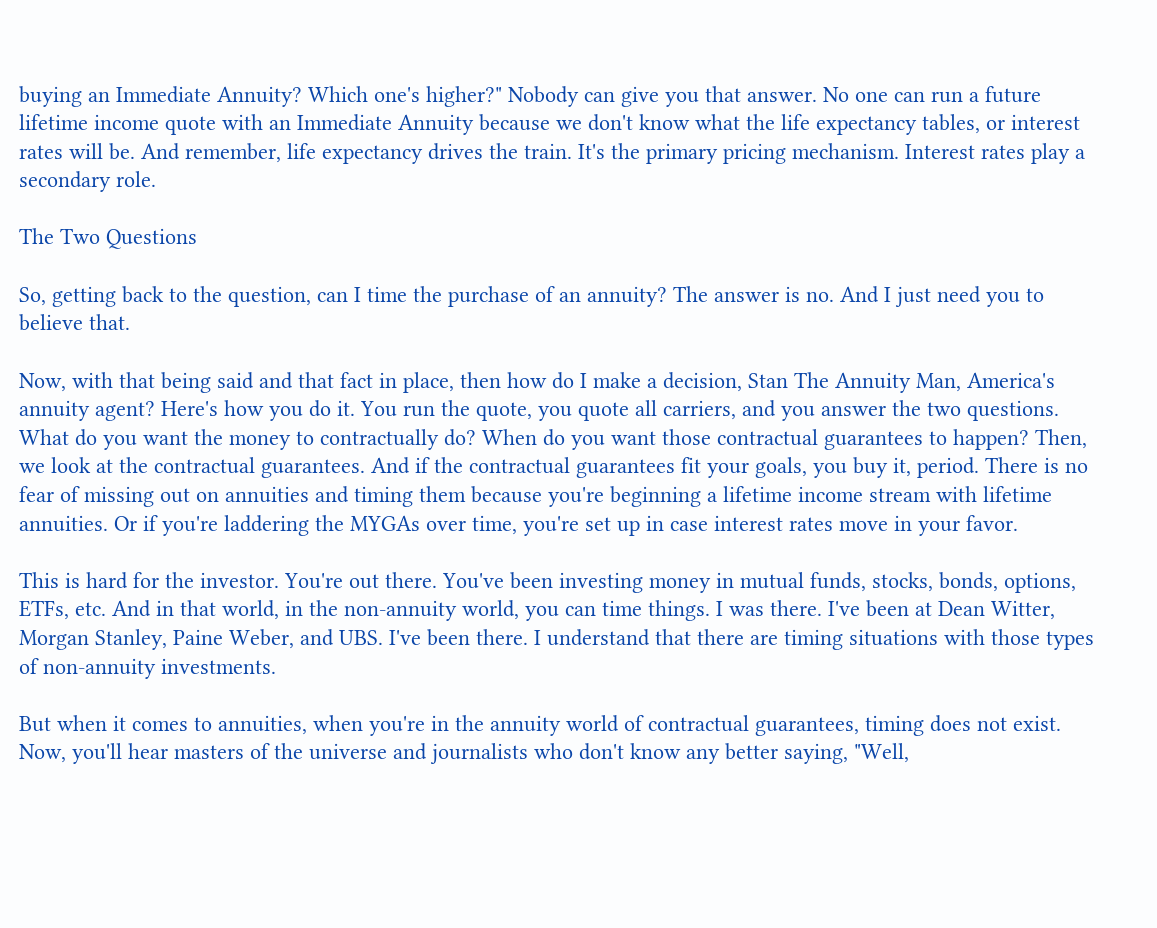buying an Immediate Annuity? Which one's higher?" Nobody can give you that answer. No one can run a future lifetime income quote with an Immediate Annuity because we don't know what the life expectancy tables, or interest rates will be. And remember, life expectancy drives the train. It's the primary pricing mechanism. Interest rates play a secondary role.

The Two Questions

So, getting back to the question, can I time the purchase of an annuity? The answer is no. And I just need you to believe that.

Now, with that being said and that fact in place, then how do I make a decision, Stan The Annuity Man, America's annuity agent? Here's how you do it. You run the quote, you quote all carriers, and you answer the two questions. What do you want the money to contractually do? When do you want those contractual guarantees to happen? Then, we look at the contractual guarantees. And if the contractual guarantees fit your goals, you buy it, period. There is no fear of missing out on annuities and timing them because you're beginning a lifetime income stream with lifetime annuities. Or if you're laddering the MYGAs over time, you're set up in case interest rates move in your favor.

This is hard for the investor. You're out there. You've been investing money in mutual funds, stocks, bonds, options, ETFs, etc. And in that world, in the non-annuity world, you can time things. I was there. I've been at Dean Witter, Morgan Stanley, Paine Weber, and UBS. I've been there. I understand that there are timing situations with those types of non-annuity investments.

But when it comes to annuities, when you're in the annuity world of contractual guarantees, timing does not exist. Now, you'll hear masters of the universe and journalists who don't know any better saying, "Well,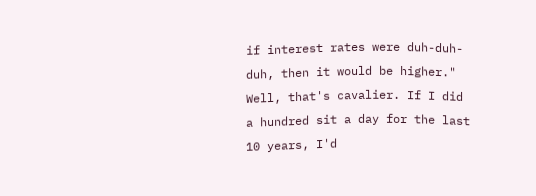if interest rates were duh-duh-duh, then it would be higher." Well, that's cavalier. If I did a hundred sit a day for the last 10 years, I'd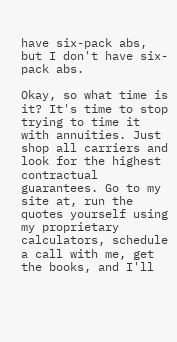have six-pack abs, but I don't have six-pack abs.

Okay, so what time is it? It's time to stop trying to time it with annuities. Just shop all carriers and look for the highest contractual guarantees. Go to my site at, run the quotes yourself using my proprietary calculators, schedule a call with me, get the books, and I'll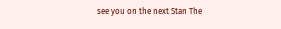see you on the next Stan The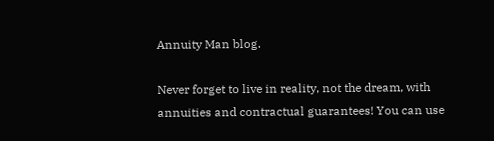Annuity Man blog.

Never forget to live in reality, not the dream, with annuities and contractual guarantees! You can use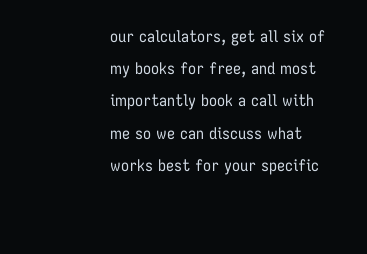our calculators, get all six of my books for free, and most importantly book a call with me so we can discuss what works best for your specific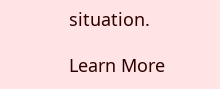situation.

Learn More